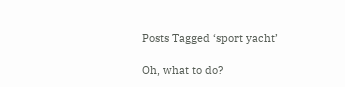Posts Tagged ‘sport yacht’

Oh, what to do?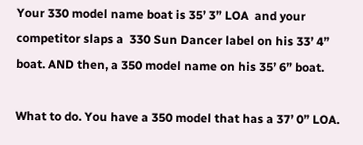Your 330 model name boat is 35’ 3” LOA  and your competitor slaps a  330 Sun Dancer label on his 33’ 4” boat. AND then, a 350 model name on his 35’ 6” boat.

What to do. You have a 350 model that has a 37’ 0” LOA.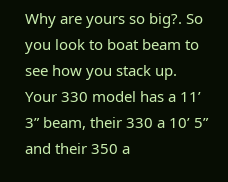Why are yours so big?. So you look to boat beam to see how you stack up. Your 330 model has a 11’ 3” beam, their 330 a 10’ 5”  and their 350 a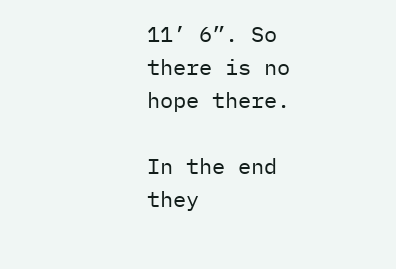11’ 6”. So there is no hope there.

In the end they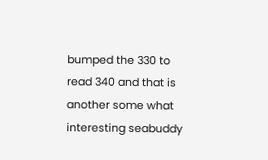bumped the 330 to read 340 and that is another some what interesting seabuddy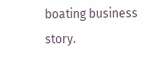boating business story.